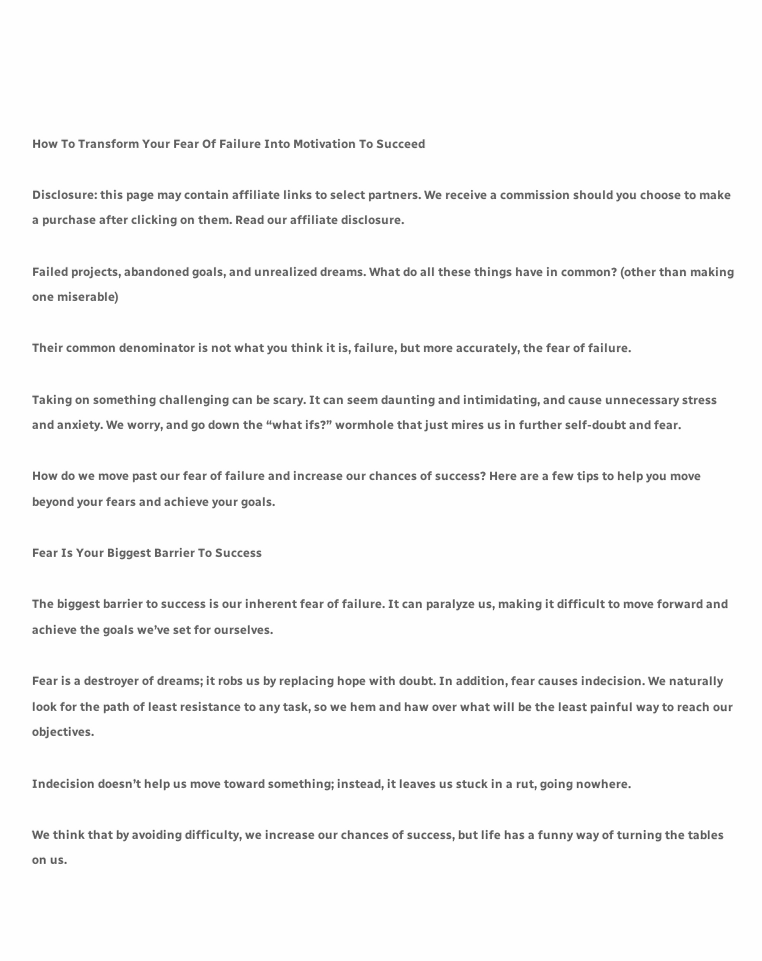How To Transform Your Fear Of Failure Into Motivation To Succeed

Disclosure: this page may contain affiliate links to select partners. We receive a commission should you choose to make a purchase after clicking on them. Read our affiliate disclosure.

Failed projects, abandoned goals, and unrealized dreams. What do all these things have in common? (other than making one miserable)

Their common denominator is not what you think it is, failure, but more accurately, the fear of failure.

Taking on something challenging can be scary. It can seem daunting and intimidating, and cause unnecessary stress and anxiety. We worry, and go down the “what ifs?” wormhole that just mires us in further self-doubt and fear.

How do we move past our fear of failure and increase our chances of success? Here are a few tips to help you move beyond your fears and achieve your goals.

Fear Is Your Biggest Barrier To Success

The biggest barrier to success is our inherent fear of failure. It can paralyze us, making it difficult to move forward and achieve the goals we’ve set for ourselves.

Fear is a destroyer of dreams; it robs us by replacing hope with doubt. In addition, fear causes indecision. We naturally look for the path of least resistance to any task, so we hem and haw over what will be the least painful way to reach our objectives.

Indecision doesn’t help us move toward something; instead, it leaves us stuck in a rut, going nowhere.

We think that by avoiding difficulty, we increase our chances of success, but life has a funny way of turning the tables on us.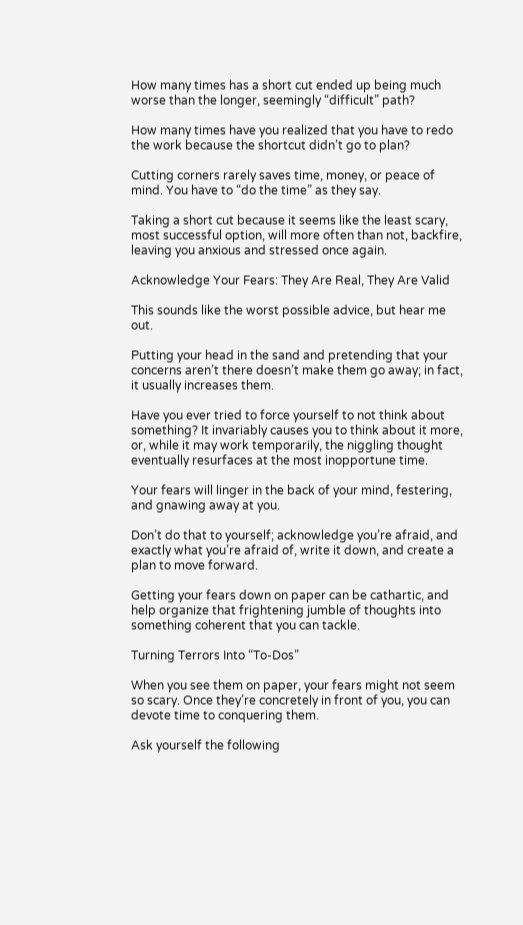How many times has a short cut ended up being much worse than the longer, seemingly “difficult” path?

How many times have you realized that you have to redo the work because the shortcut didn’t go to plan?

Cutting corners rarely saves time, money, or peace of mind. You have to “do the time” as they say.

Taking a short cut because it seems like the least scary, most successful option, will more often than not, backfire, leaving you anxious and stressed once again.

Acknowledge Your Fears: They Are Real, They Are Valid

This sounds like the worst possible advice, but hear me out.

Putting your head in the sand and pretending that your concerns aren’t there doesn’t make them go away; in fact, it usually increases them.

Have you ever tried to force yourself to not think about something? It invariably causes you to think about it more, or, while it may work temporarily, the niggling thought eventually resurfaces at the most inopportune time.

Your fears will linger in the back of your mind, festering, and gnawing away at you.

Don’t do that to yourself; acknowledge you’re afraid, and exactly what you’re afraid of, write it down, and create a plan to move forward.

Getting your fears down on paper can be cathartic, and help organize that frightening jumble of thoughts into something coherent that you can tackle.

Turning Terrors Into “To-Dos”

When you see them on paper, your fears might not seem so scary. Once they’re concretely in front of you, you can devote time to conquering them.

Ask yourself the following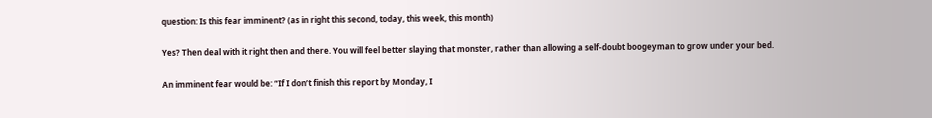question: Is this fear imminent? (as in right this second, today, this week, this month)

Yes? Then deal with it right then and there. You will feel better slaying that monster, rather than allowing a self-doubt boogeyman to grow under your bed.

An imminent fear would be: “If I don’t finish this report by Monday, I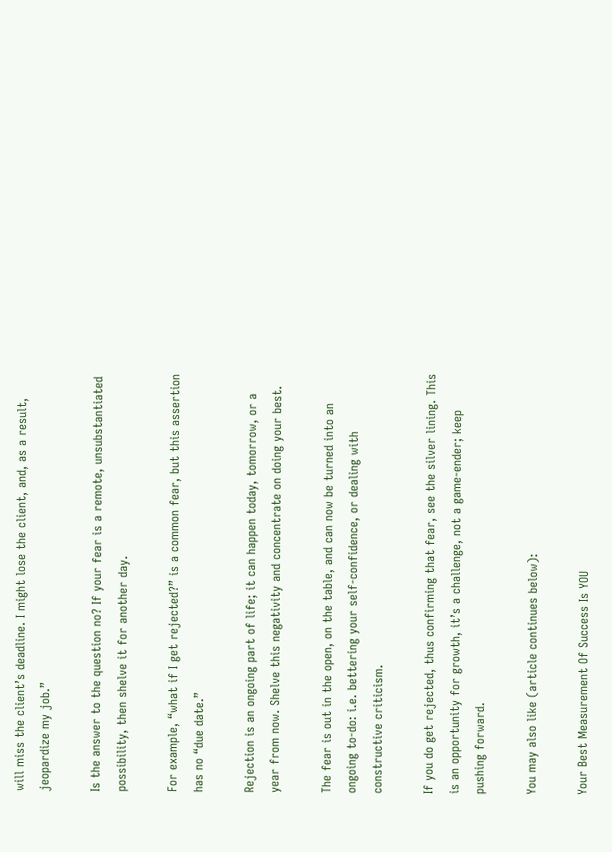will miss the client’s deadline. I might lose the client, and, as a result, jeopardize my job.”

Is the answer to the question no? If your fear is a remote, unsubstantiated possibility, then shelve it for another day.

For example, “what if I get rejected?” is a common fear, but this assertion has no “due date.”

Rejection is an ongoing part of life; it can happen today, tomorrow, or a year from now. Shelve this negativity and concentrate on doing your best.

The fear is out in the open, on the table, and can now be turned into an ongoing to-do: i.e. bettering your self-confidence, or dealing with constructive criticism.

If you do get rejected, thus confirming that fear, see the silver lining. This is an opportunity for growth, it’s a challenge, not a game-ender; keep pushing forward.

You may also like (article continues below):

Your Best Measurement Of Success Is YOU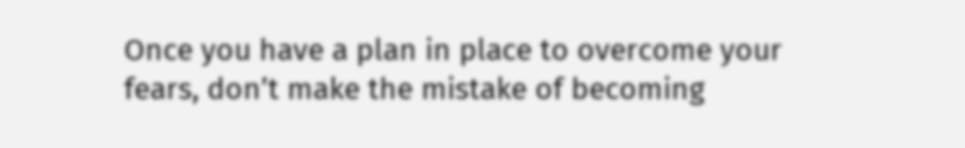Once you have a plan in place to overcome your fears, don’t make the mistake of becoming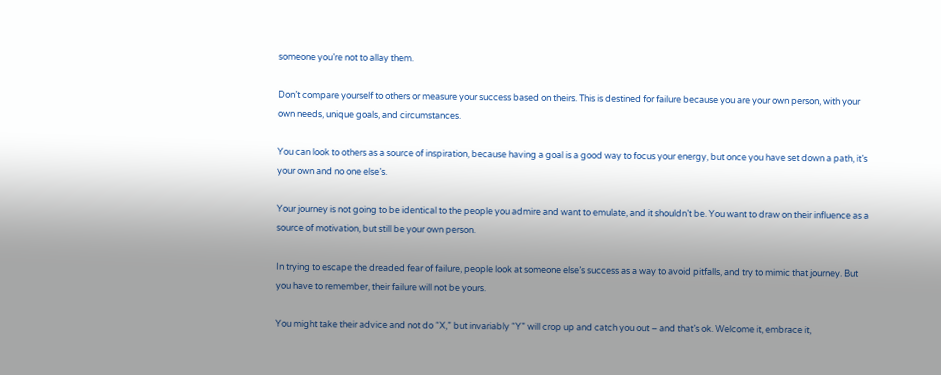someone you’re not to allay them.

Don’t compare yourself to others or measure your success based on theirs. This is destined for failure because you are your own person, with your own needs, unique goals, and circumstances.

You can look to others as a source of inspiration, because having a goal is a good way to focus your energy, but once you have set down a path, it’s your own and no one else’s.

Your journey is not going to be identical to the people you admire and want to emulate, and it shouldn’t be. You want to draw on their influence as a source of motivation, but still be your own person.

In trying to escape the dreaded fear of failure, people look at someone else’s success as a way to avoid pitfalls, and try to mimic that journey. But you have to remember, their failure will not be yours.

You might take their advice and not do “X,” but invariably “Y” will crop up and catch you out – and that’s ok. Welcome it, embrace it,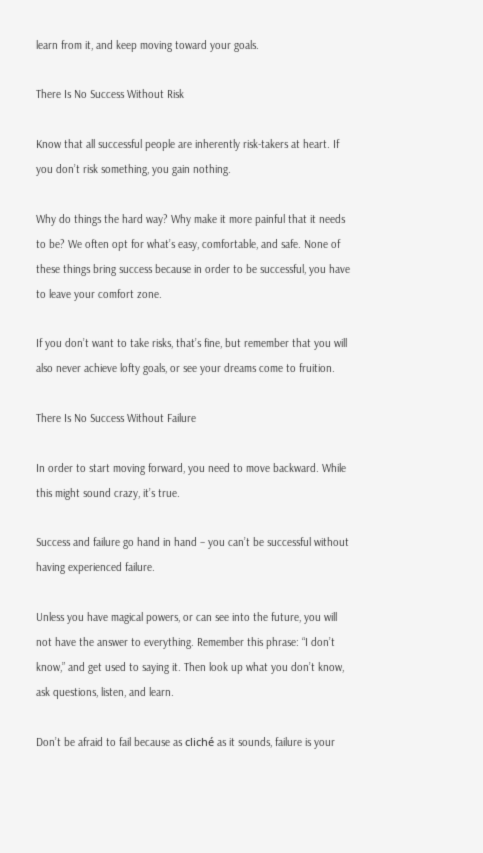learn from it, and keep moving toward your goals.

There Is No Success Without Risk

Know that all successful people are inherently risk-takers at heart. If you don’t risk something, you gain nothing.

Why do things the hard way? Why make it more painful that it needs to be? We often opt for what’s easy, comfortable, and safe. None of these things bring success because in order to be successful, you have to leave your comfort zone.

If you don’t want to take risks, that’s fine, but remember that you will also never achieve lofty goals, or see your dreams come to fruition.

There Is No Success Without Failure

In order to start moving forward, you need to move backward. While this might sound crazy, it’s true.

Success and failure go hand in hand – you can’t be successful without having experienced failure.

Unless you have magical powers, or can see into the future, you will not have the answer to everything. Remember this phrase: “I don’t know,” and get used to saying it. Then look up what you don’t know, ask questions, listen, and learn.

Don’t be afraid to fail because as cliché as it sounds, failure is your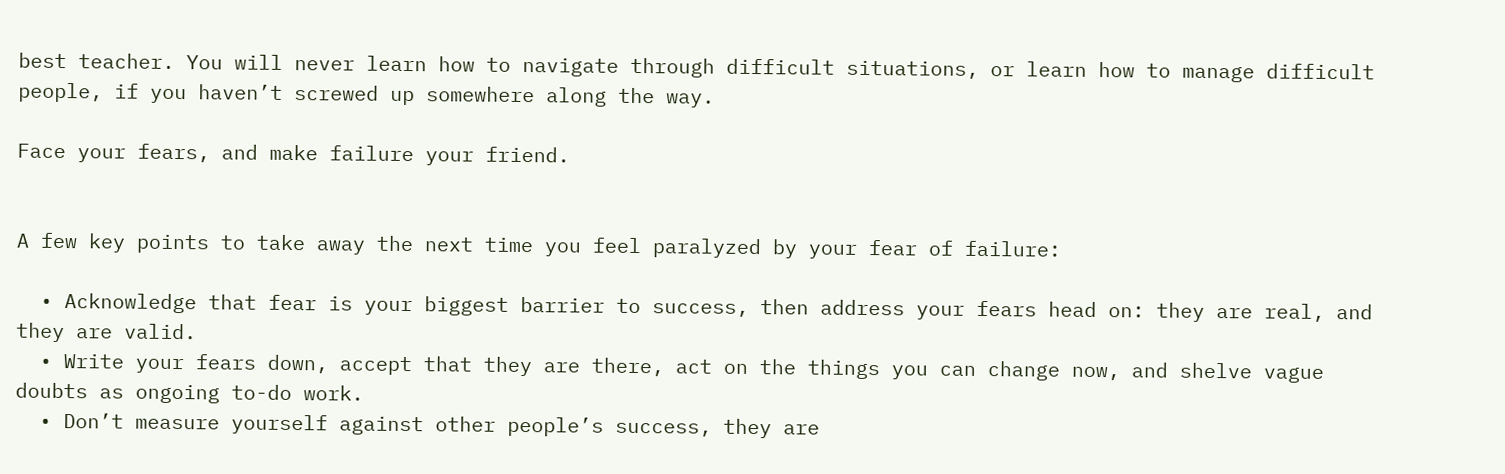best teacher. You will never learn how to navigate through difficult situations, or learn how to manage difficult people, if you haven’t screwed up somewhere along the way.

Face your fears, and make failure your friend.


A few key points to take away the next time you feel paralyzed by your fear of failure:

  • Acknowledge that fear is your biggest barrier to success, then address your fears head on: they are real, and they are valid.
  • Write your fears down, accept that they are there, act on the things you can change now, and shelve vague doubts as ongoing to-do work.
  • Don’t measure yourself against other people’s success, they are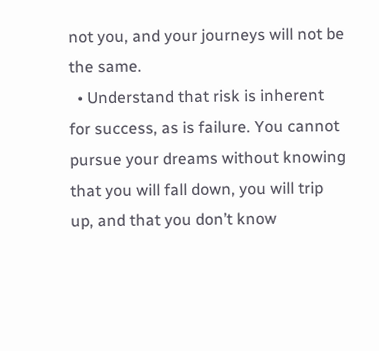not you, and your journeys will not be the same.
  • Understand that risk is inherent for success, as is failure. You cannot pursue your dreams without knowing that you will fall down, you will trip up, and that you don’t know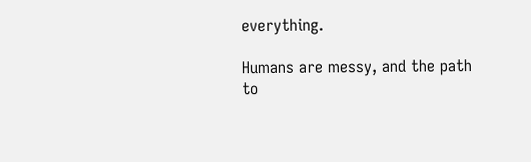everything.

Humans are messy, and the path to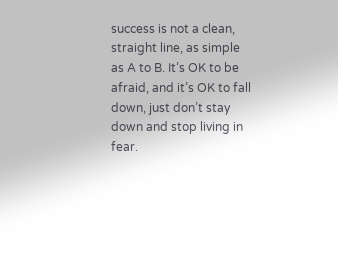success is not a clean, straight line, as simple as A to B. It’s OK to be afraid, and it’s OK to fall down, just don’t stay down and stop living in fear.